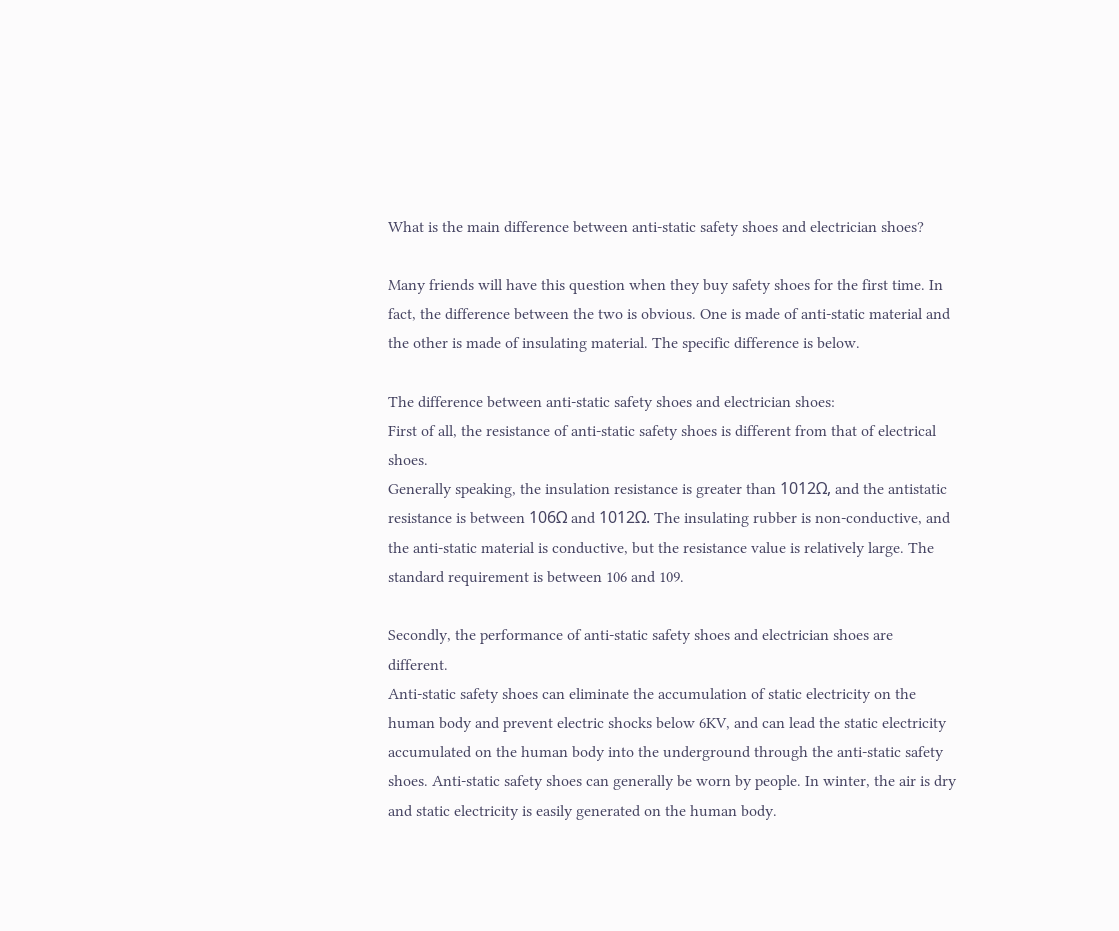What is the main difference between anti-static safety shoes and electrician shoes?

Many friends will have this question when they buy safety shoes for the first time. In fact, the difference between the two is obvious. One is made of anti-static material and the other is made of insulating material. The specific difference is below.

The difference between anti-static safety shoes and electrician shoes:
First of all, the resistance of anti-static safety shoes is different from that of electrical shoes.
Generally speaking, the insulation resistance is greater than 1012Ω, and the antistatic resistance is between 106Ω and 1012Ω. The insulating rubber is non-conductive, and the anti-static material is conductive, but the resistance value is relatively large. The standard requirement is between 106 and 109.

Secondly, the performance of anti-static safety shoes and electrician shoes are different.
Anti-static safety shoes can eliminate the accumulation of static electricity on the human body and prevent electric shocks below 6KV, and can lead the static electricity accumulated on the human body into the underground through the anti-static safety shoes. Anti-static safety shoes can generally be worn by people. In winter, the air is dry and static electricity is easily generated on the human body.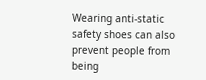Wearing anti-static safety shoes can also prevent people from being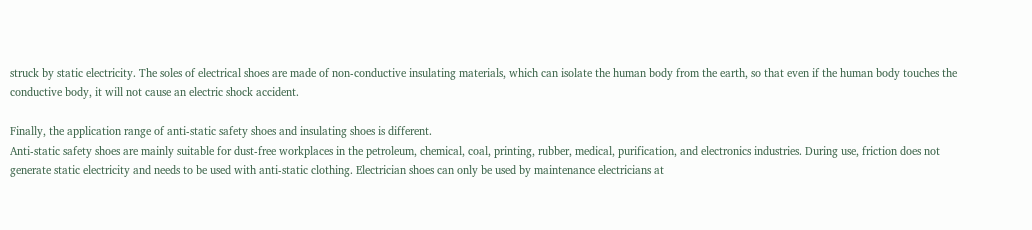struck by static electricity. The soles of electrical shoes are made of non-conductive insulating materials, which can isolate the human body from the earth, so that even if the human body touches the conductive body, it will not cause an electric shock accident.

Finally, the application range of anti-static safety shoes and insulating shoes is different.
Anti-static safety shoes are mainly suitable for dust-free workplaces in the petroleum, chemical, coal, printing, rubber, medical, purification, and electronics industries. During use, friction does not generate static electricity and needs to be used with anti-static clothing. Electrician shoes can only be used by maintenance electricians at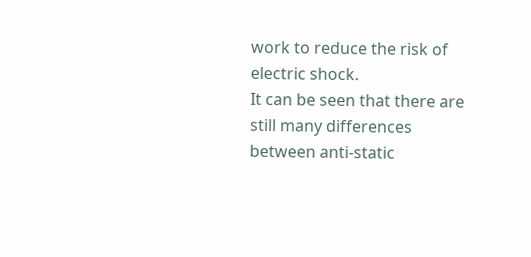work to reduce the risk of electric shock.
It can be seen that there are still many differences between anti-static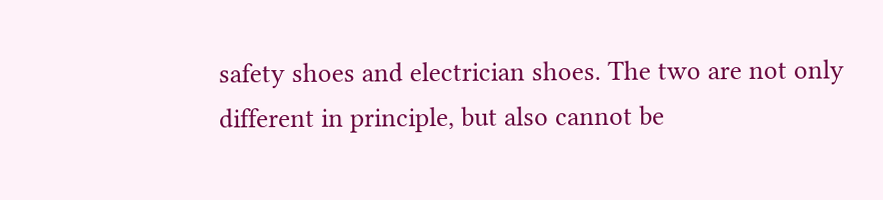safety shoes and electrician shoes. The two are not only different in principle, but also cannot be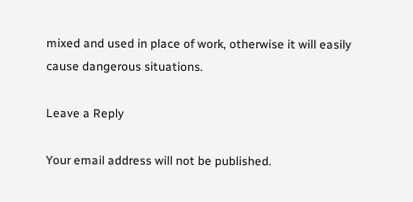mixed and used in place of work, otherwise it will easily cause dangerous situations.

Leave a Reply

Your email address will not be published.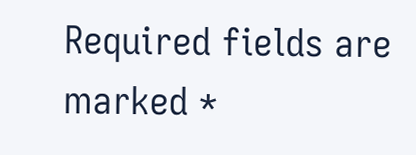Required fields are marked *